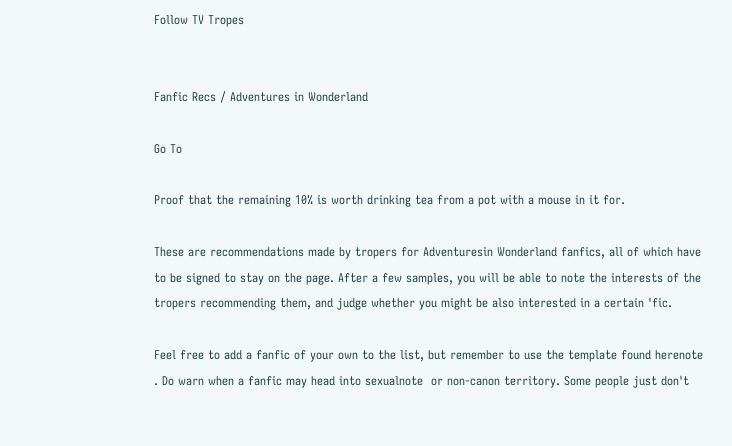Follow TV Tropes


Fanfic Recs / Adventures in Wonderland

Go To

Proof that the remaining 10% is worth drinking tea from a pot with a mouse in it for.

These are recommendations made by tropers for Adventuresin Wonderland fanfics, all of which have to be signed to stay on the page. After a few samples, you will be able to note the interests of the tropers recommending them, and judge whether you might be also interested in a certain 'fic.

Feel free to add a fanfic of your own to the list, but remember to use the template found herenote . Do warn when a fanfic may head into sexualnote  or non-canon territory. Some people just don't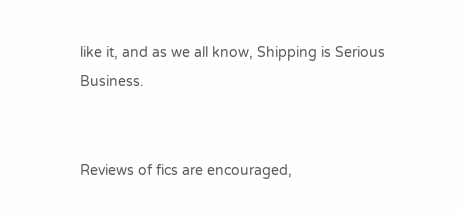like it, and as we all know, Shipping is Serious Business.


Reviews of fics are encouraged,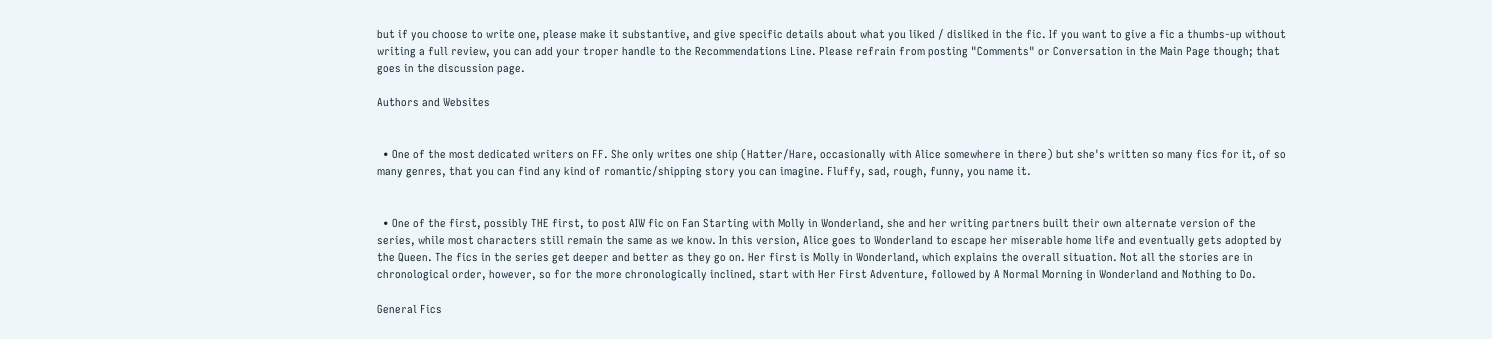but if you choose to write one, please make it substantive, and give specific details about what you liked / disliked in the fic. If you want to give a fic a thumbs-up without writing a full review, you can add your troper handle to the Recommendations Line. Please refrain from posting "Comments" or Conversation in the Main Page though; that goes in the discussion page.

Authors and Websites


  • One of the most dedicated writers on FF. She only writes one ship (Hatter/Hare, occasionally with Alice somewhere in there) but she's written so many fics for it, of so many genres, that you can find any kind of romantic/shipping story you can imagine. Fluffy, sad, rough, funny, you name it.


  • One of the first, possibly THE first, to post AIW fic on Fan Starting with Molly in Wonderland, she and her writing partners built their own alternate version of the series, while most characters still remain the same as we know. In this version, Alice goes to Wonderland to escape her miserable home life and eventually gets adopted by the Queen. The fics in the series get deeper and better as they go on. Her first is Molly in Wonderland, which explains the overall situation. Not all the stories are in chronological order, however, so for the more chronologically inclined, start with Her First Adventure, followed by A Normal Morning in Wonderland and Nothing to Do.

General Fics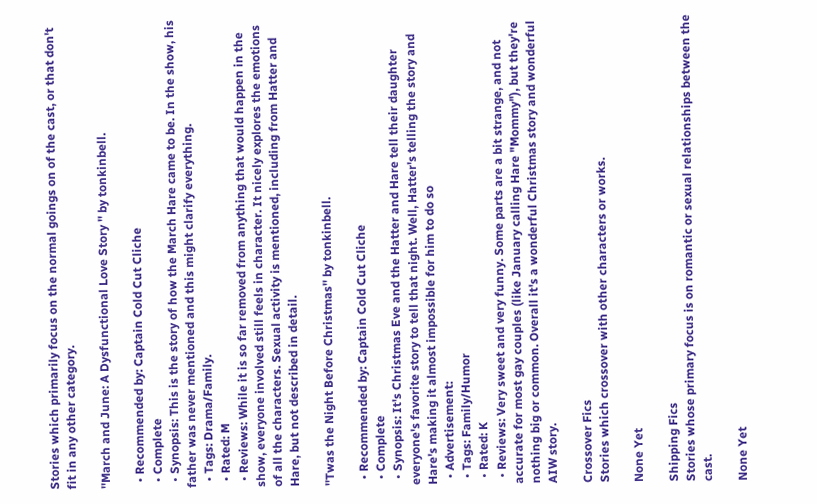Stories which primarily focus on the normal goings on of the cast, or that don't fit in any other category.

''March and June: A Dysfunctional Love Story '' by tonkinbell.

  • Recommended by: Captain Cold Cut Cliche
  • Complete
  • Synopsis: This is the story of how the March Hare came to be. In the show, his father was never mentioned and this might clarify everything.
  • Tags: Drama/Family.
  • Rated: M
  • Reviews: While it is so far removed from anything that would happen in the show, everyone involved still feels in character. It nicely explores the emotions of all the characters. Sexual activity is mentioned, including from Hatter and Hare, but not described in detail.

''Twas the Night Before Christmas'' by tonkinbell.

  • Recommended by: Captain Cold Cut Cliche
  • Complete
  • Synopsis: It's Christmas Eve and the Hatter and Hare tell their daughter everyone's favorite story to tell that night. Well, Hatter's telling the story and Hare's making it almost impossible for him to do so
  • Advertisement:
  • Tags: Family/Humor
  • Rated: K
  • Reviews: Very sweet and very funny. Some parts are a bit strange, and not accurate for most gay couples (like January calling Hare "Mommy"), but they're nothing big or common. Overall it's a wonderful Christmas story and wonderful AIW story.

Crossover Fics
Stories which crossover with other characters or works.

None Yet

Shipping Fics
Stories whose primary focus is on romantic or sexual relationships between the cast.

None Yet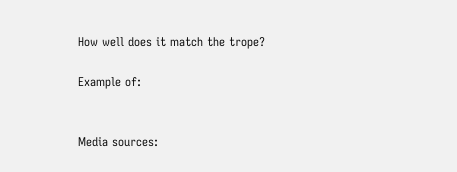How well does it match the trope?

Example of:


Media sources: